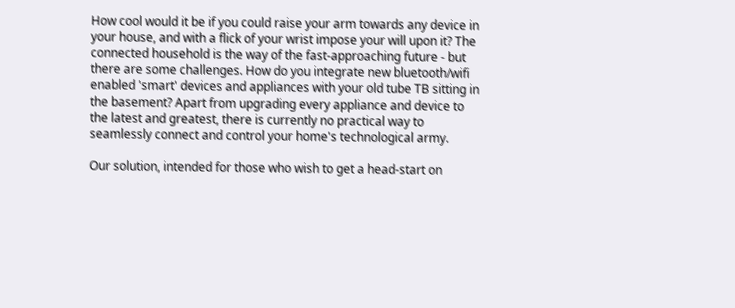How cool would it be if you could raise your arm towards any device in your house, and with a flick of your wrist impose your will upon it? The connected household is the way of the fast-approaching future - but there are some challenges. How do you integrate new bluetooth/wifi enabled 'smart' devices and appliances with your old tube TB sitting in the basement? Apart from upgrading every appliance and device to the latest and greatest, there is currently no practical way to seamlessly connect and control your home's technological army.

Our solution, intended for those who wish to get a head-start on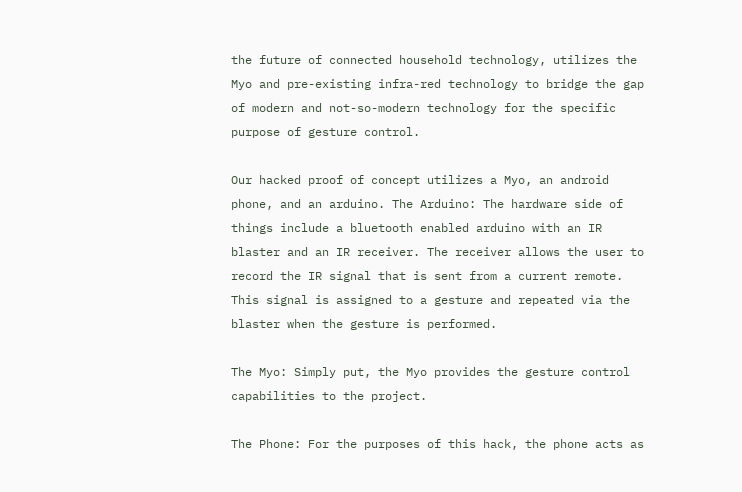the future of connected household technology, utilizes the Myo and pre-existing infra-red technology to bridge the gap of modern and not-so-modern technology for the specific purpose of gesture control.

Our hacked proof of concept utilizes a Myo, an android phone, and an arduino. The Arduino: The hardware side of things include a bluetooth enabled arduino with an IR blaster and an IR receiver. The receiver allows the user to record the IR signal that is sent from a current remote. This signal is assigned to a gesture and repeated via the blaster when the gesture is performed.

The Myo: Simply put, the Myo provides the gesture control capabilities to the project.

The Phone: For the purposes of this hack, the phone acts as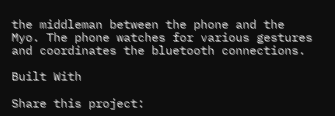the middleman between the phone and the Myo. The phone watches for various gestures and coordinates the bluetooth connections.

Built With

Share this project: